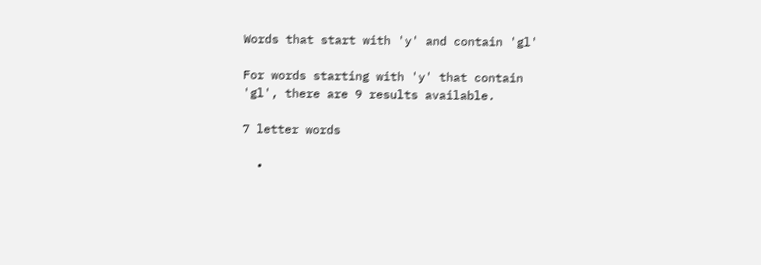Words that start with 'y' and contain 'gl'

For words starting with 'y' that contain 'gl', there are 9 results available.

7 letter words

  •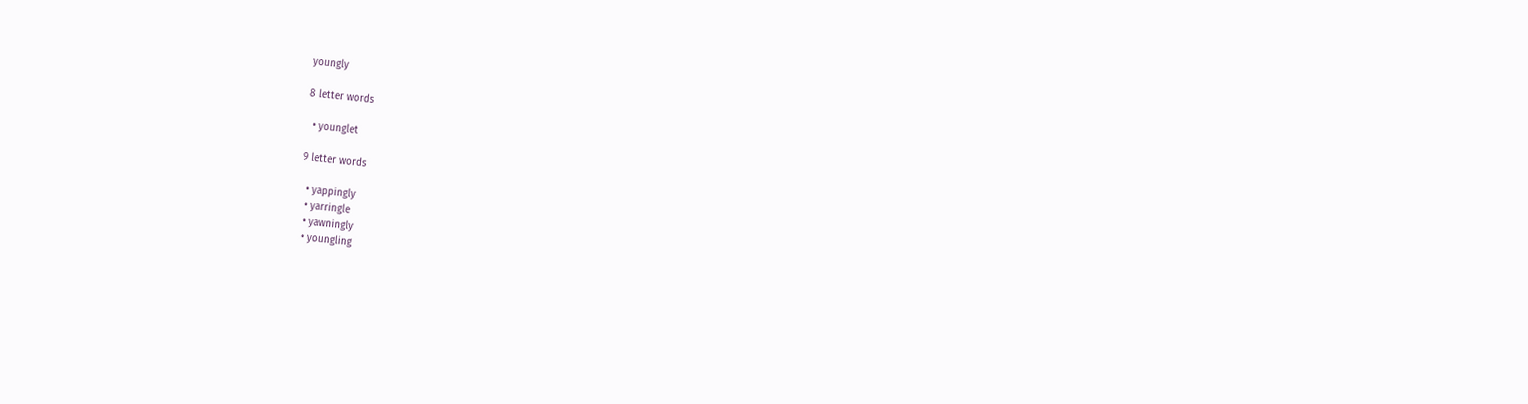youngly

8 letter words

  • younglet

9 letter words

  • yappingly
  • yarringle
  • yawningly
  • youngling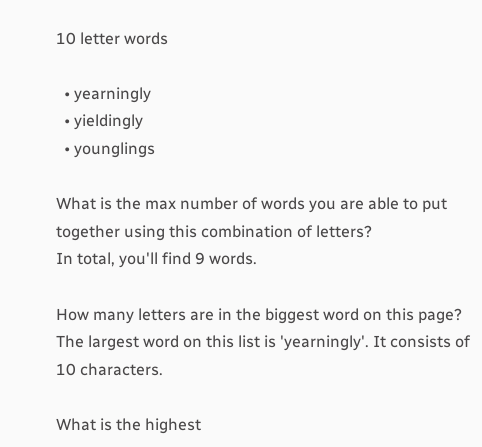10 letter words

  • yearningly
  • yieldingly
  • younglings

What is the max number of words you are able to put together using this combination of letters?
In total, you'll find 9 words.

How many letters are in the biggest word on this page?
The largest word on this list is 'yearningly'. It consists of 10 characters.

What is the highest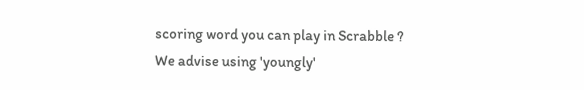scoring word you can play in Scrabble ?
We advise using 'youngly'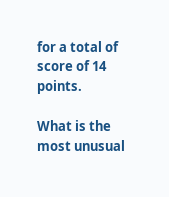for a total of score of 14 points.

What is the most unusual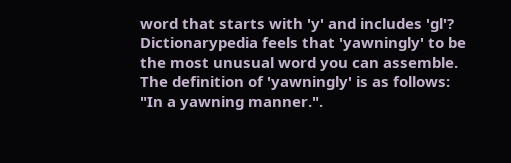word that starts with 'y' and includes 'gl'?
Dictionarypedia feels that 'yawningly' to be the most unusual word you can assemble. The definition of 'yawningly' is as follows: "In a yawning manner.".